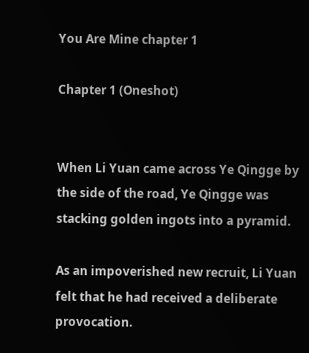You Are Mine chapter 1

Chapter 1 (Oneshot)


When Li Yuan came across Ye Qingge by the side of the road, Ye Qingge was stacking golden ingots into a pyramid.

As an impoverished new recruit, Li Yuan felt that he had received a deliberate provocation.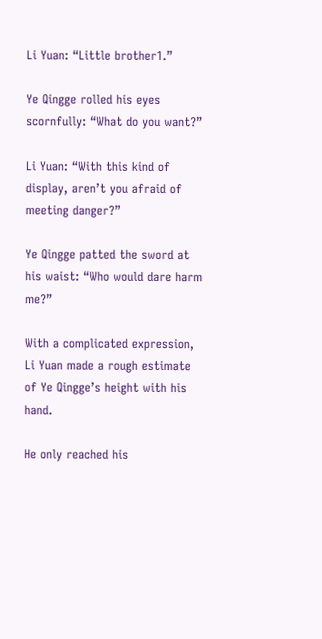Li Yuan: “Little brother1.”

Ye Qingge rolled his eyes scornfully: “What do you want?”

Li Yuan: “With this kind of display, aren’t you afraid of meeting danger?”

Ye Qingge patted the sword at his waist: “Who would dare harm me?”

With a complicated expression, Li Yuan made a rough estimate of Ye Qingge’s height with his hand.

He only reached his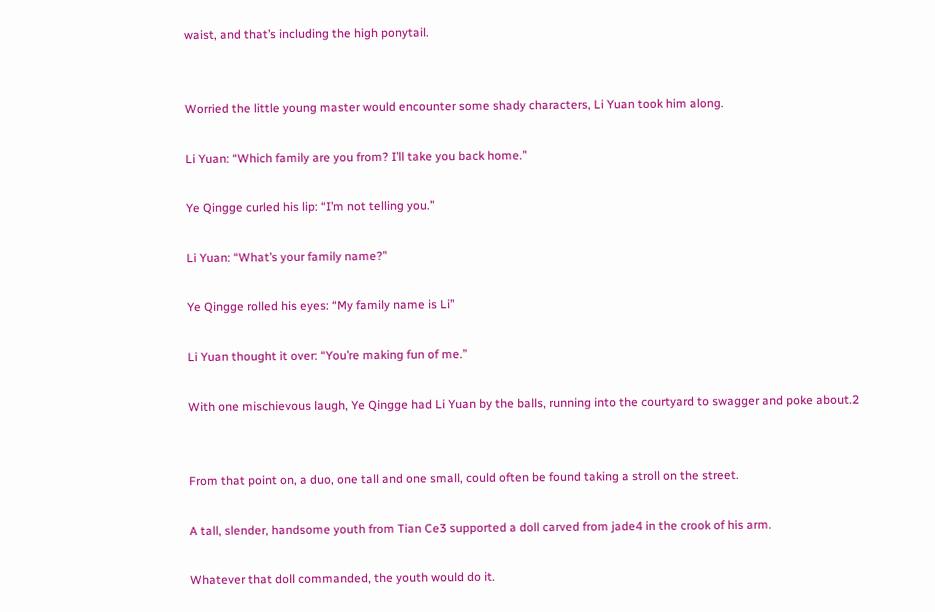waist, and that’s including the high ponytail.


Worried the little young master would encounter some shady characters, Li Yuan took him along.

Li Yuan: “Which family are you from? I’ll take you back home.”

Ye Qingge curled his lip: “I’m not telling you.”

Li Yuan: “What’s your family name?”

Ye Qingge rolled his eyes: “My family name is Li”

Li Yuan thought it over: “You’re making fun of me.”

With one mischievous laugh, Ye Qingge had Li Yuan by the balls, running into the courtyard to swagger and poke about.2


From that point on, a duo, one tall and one small, could often be found taking a stroll on the street.

A tall, slender, handsome youth from Tian Ce3 supported a doll carved from jade4 in the crook of his arm.

Whatever that doll commanded, the youth would do it.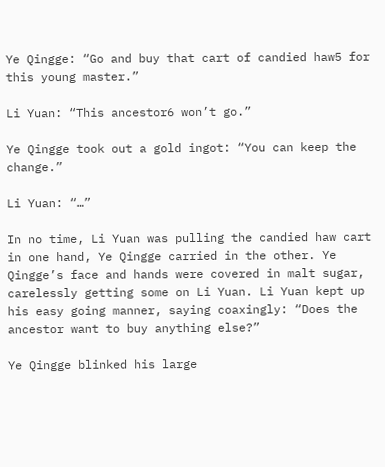Ye Qingge: “Go and buy that cart of candied haw5 for this young master.”

Li Yuan: “This ancestor6 won’t go.”

Ye Qingge took out a gold ingot: “You can keep the change.”

Li Yuan: “…”

In no time, Li Yuan was pulling the candied haw cart in one hand, Ye Qingge carried in the other. Ye Qingge’s face and hands were covered in malt sugar, carelessly getting some on Li Yuan. Li Yuan kept up his easy going manner, saying coaxingly: “Does the ancestor want to buy anything else?”

Ye Qingge blinked his large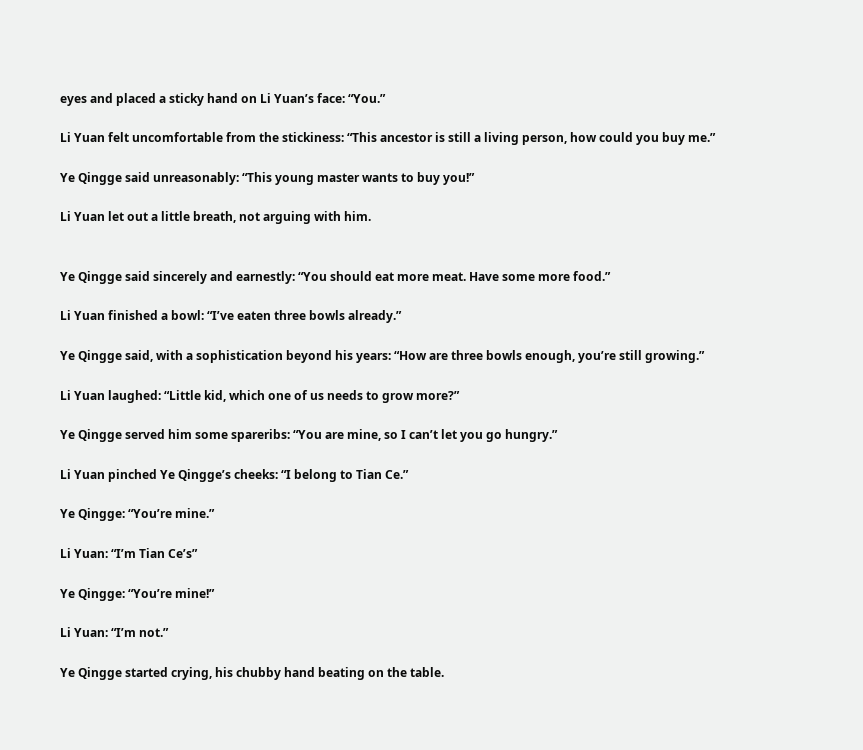eyes and placed a sticky hand on Li Yuan’s face: “You.”

Li Yuan felt uncomfortable from the stickiness: “This ancestor is still a living person, how could you buy me.”

Ye Qingge said unreasonably: “This young master wants to buy you!”

Li Yuan let out a little breath, not arguing with him.


Ye Qingge said sincerely and earnestly: “You should eat more meat. Have some more food.”

Li Yuan finished a bowl: “I’ve eaten three bowls already.”

Ye Qingge said, with a sophistication beyond his years: “How are three bowls enough, you’re still growing.”

Li Yuan laughed: “Little kid, which one of us needs to grow more?”

Ye Qingge served him some spareribs: “You are mine, so I can’t let you go hungry.”

Li Yuan pinched Ye Qingge’s cheeks: “I belong to Tian Ce.”

Ye Qingge: “You’re mine.”

Li Yuan: “I’m Tian Ce’s”

Ye Qingge: “You’re mine!”

Li Yuan: “I’m not.”

Ye Qingge started crying, his chubby hand beating on the table.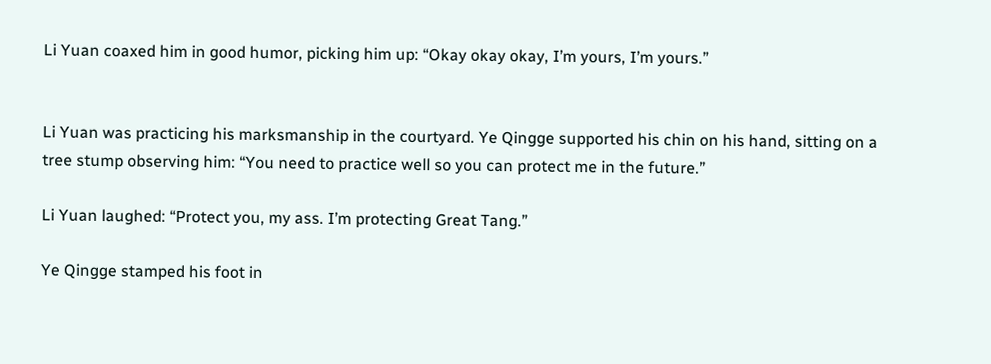Li Yuan coaxed him in good humor, picking him up: “Okay okay okay, I’m yours, I’m yours.”


Li Yuan was practicing his marksmanship in the courtyard. Ye Qingge supported his chin on his hand, sitting on a tree stump observing him: “You need to practice well so you can protect me in the future.”

Li Yuan laughed: “Protect you, my ass. I’m protecting Great Tang.”

Ye Qingge stamped his foot in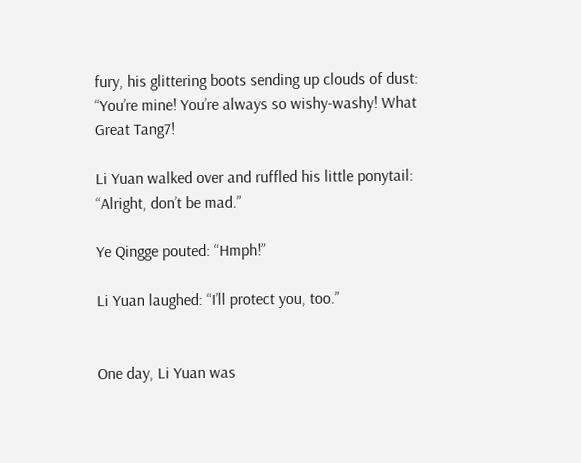fury, his glittering boots sending up clouds of dust: “You’re mine! You’re always so wishy-washy! What Great Tang7!

Li Yuan walked over and ruffled his little ponytail: “Alright, don’t be mad.”

Ye Qingge pouted: “Hmph!”

Li Yuan laughed: “I’ll protect you, too.”


One day, Li Yuan was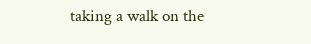taking a walk on the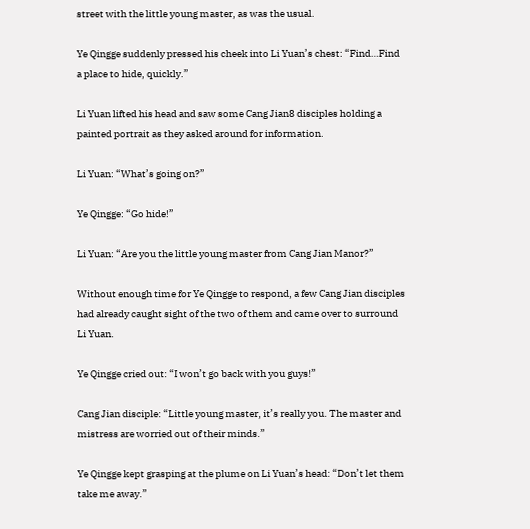street with the little young master, as was the usual.

Ye Qingge suddenly pressed his cheek into Li Yuan’s chest: “Find…Find a place to hide, quickly.”

Li Yuan lifted his head and saw some Cang Jian8 disciples holding a painted portrait as they asked around for information.

Li Yuan: “What’s going on?”

Ye Qingge: “Go hide!”

Li Yuan: “Are you the little young master from Cang Jian Manor?”

Without enough time for Ye Qingge to respond, a few Cang Jian disciples had already caught sight of the two of them and came over to surround Li Yuan.

Ye Qingge cried out: “I won’t go back with you guys!”

Cang Jian disciple: “Little young master, it’s really you. The master and mistress are worried out of their minds.”

Ye Qingge kept grasping at the plume on Li Yuan’s head: “Don’t let them take me away.”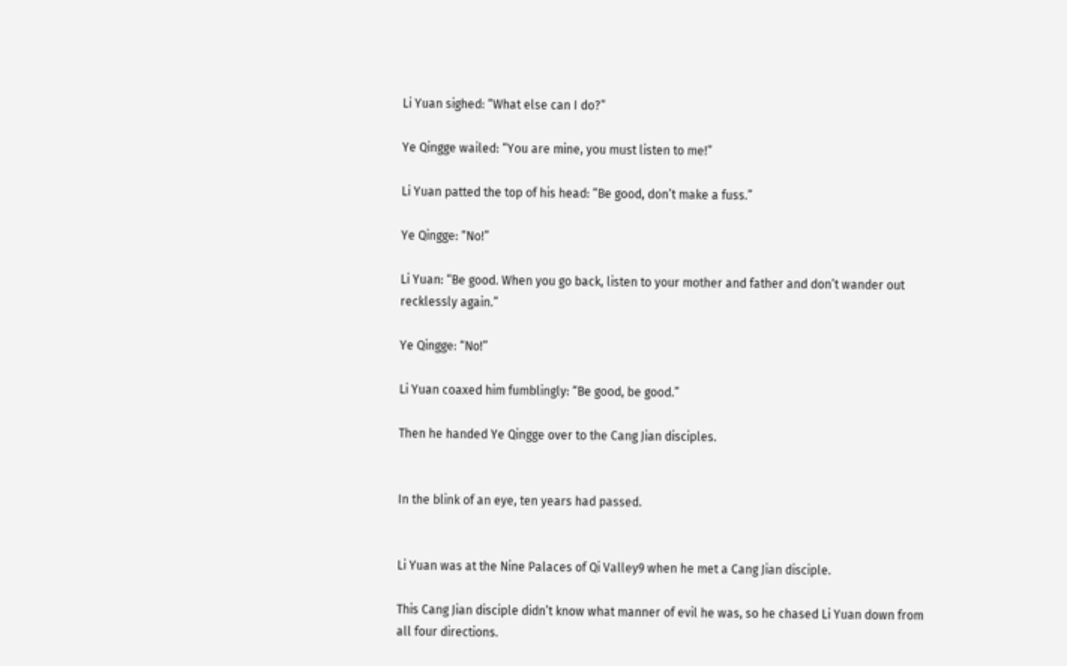Li Yuan sighed: “What else can I do?”

Ye Qingge wailed: “You are mine, you must listen to me!”

Li Yuan patted the top of his head: “Be good, don’t make a fuss.”

Ye Qingge: “No!”

Li Yuan: “Be good. When you go back, listen to your mother and father and don’t wander out recklessly again.”

Ye Qingge: “No!”

Li Yuan coaxed him fumblingly: “Be good, be good.”

Then he handed Ye Qingge over to the Cang Jian disciples.


In the blink of an eye, ten years had passed.


Li Yuan was at the Nine Palaces of Qi Valley9 when he met a Cang Jian disciple.

This Cang Jian disciple didn’t know what manner of evil he was, so he chased Li Yuan down from all four directions.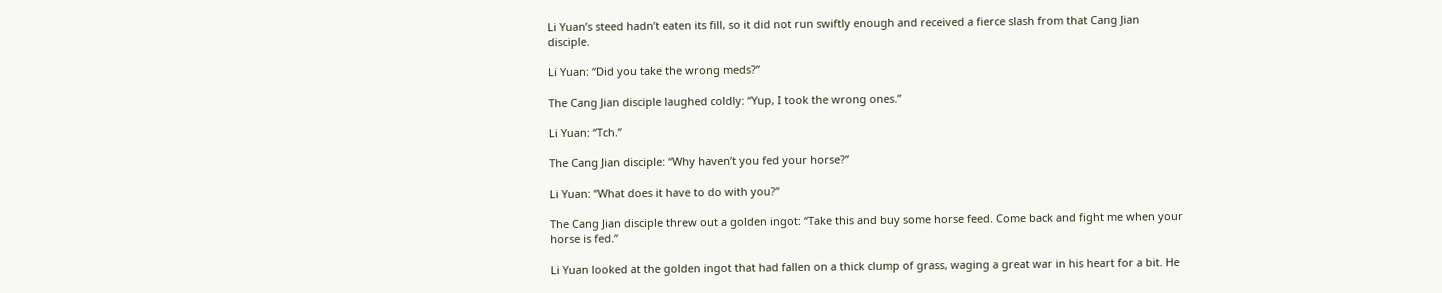Li Yuan’s steed hadn’t eaten its fill, so it did not run swiftly enough and received a fierce slash from that Cang Jian disciple.

Li Yuan: “Did you take the wrong meds?”

The Cang Jian disciple laughed coldly: “Yup, I took the wrong ones.”

Li Yuan: “Tch.”

The Cang Jian disciple: “Why haven’t you fed your horse?”

Li Yuan: “What does it have to do with you?”

The Cang Jian disciple threw out a golden ingot: “Take this and buy some horse feed. Come back and fight me when your horse is fed.”

Li Yuan looked at the golden ingot that had fallen on a thick clump of grass, waging a great war in his heart for a bit. He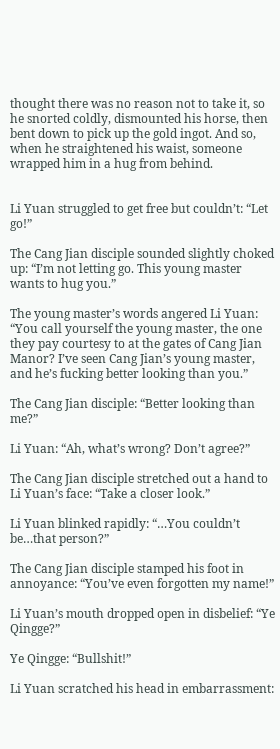thought there was no reason not to take it, so he snorted coldly, dismounted his horse, then bent down to pick up the gold ingot. And so, when he straightened his waist, someone wrapped him in a hug from behind.


Li Yuan struggled to get free but couldn’t: “Let go!”

The Cang Jian disciple sounded slightly choked up: “I’m not letting go. This young master wants to hug you.”

The young master’s words angered Li Yuan: “You call yourself the young master, the one they pay courtesy to at the gates of Cang Jian Manor? I’ve seen Cang Jian’s young master, and he’s fucking better looking than you.”

The Cang Jian disciple: “Better looking than me?”

Li Yuan: “Ah, what’s wrong? Don’t agree?”

The Cang Jian disciple stretched out a hand to Li Yuan’s face: “Take a closer look.”

Li Yuan blinked rapidly: “…You couldn’t be…that person?”

The Cang Jian disciple stamped his foot in annoyance: “You’ve even forgotten my name!”

Li Yuan’s mouth dropped open in disbelief: “Ye Qingge?”

Ye Qingge: “Bullshit!”

Li Yuan scratched his head in embarrassment: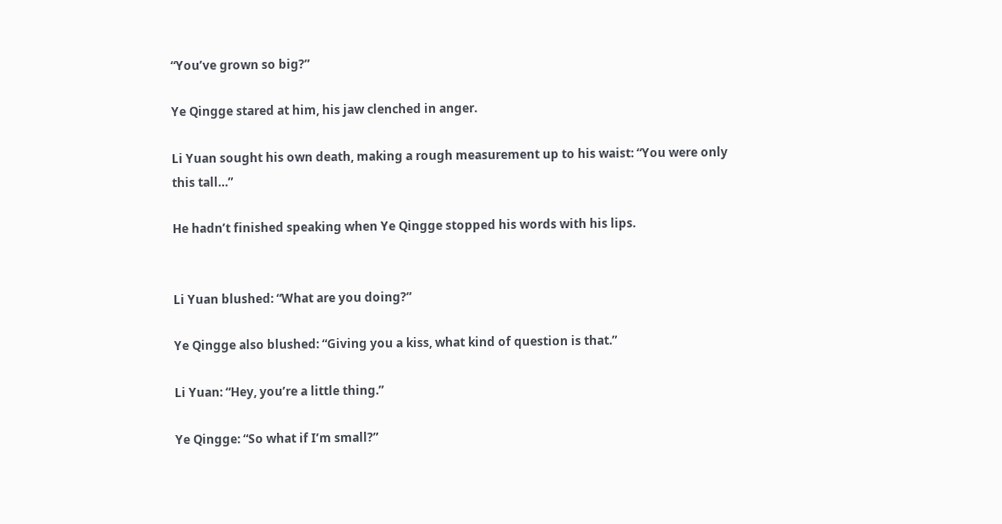“You’ve grown so big?”

Ye Qingge stared at him, his jaw clenched in anger.

Li Yuan sought his own death, making a rough measurement up to his waist: “You were only this tall…”

He hadn’t finished speaking when Ye Qingge stopped his words with his lips.


Li Yuan blushed: “What are you doing?”

Ye Qingge also blushed: “Giving you a kiss, what kind of question is that.”

Li Yuan: “Hey, you’re a little thing.”

Ye Qingge: “So what if I’m small?”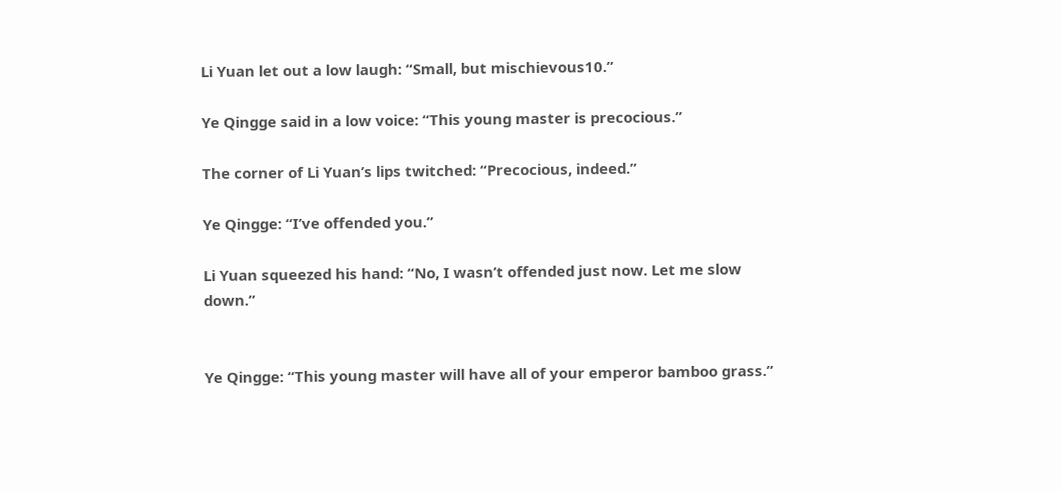Li Yuan let out a low laugh: “Small, but mischievous10.”

Ye Qingge said in a low voice: “This young master is precocious.”

The corner of Li Yuan’s lips twitched: “Precocious, indeed.”

Ye Qingge: “I’ve offended you.”

Li Yuan squeezed his hand: “No, I wasn’t offended just now. Let me slow down.”


Ye Qingge: “This young master will have all of your emperor bamboo grass.”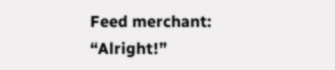Feed merchant: “Alright!”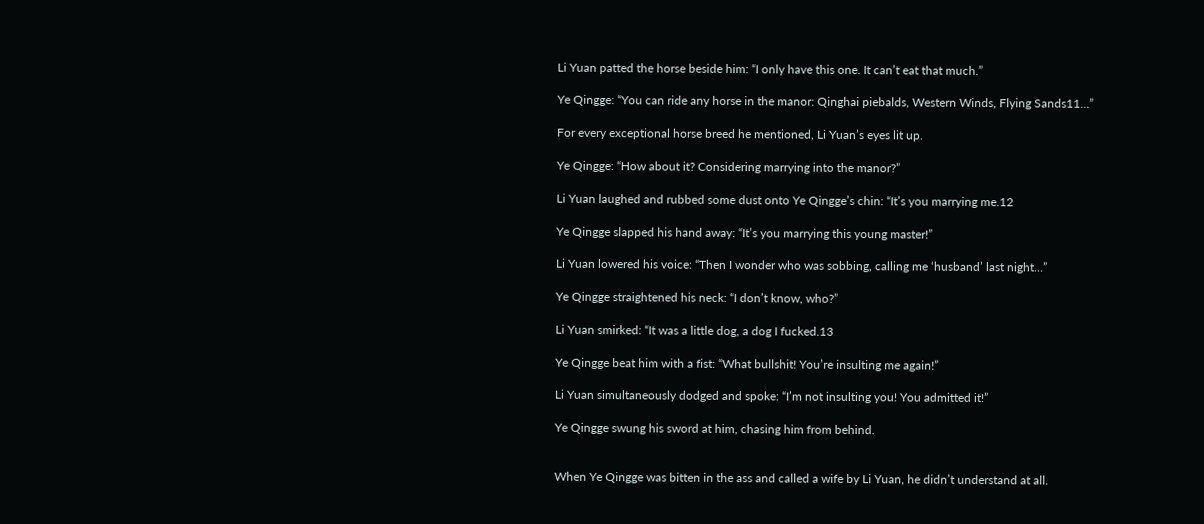Li Yuan patted the horse beside him: “I only have this one. It can’t eat that much.”

Ye Qingge: “You can ride any horse in the manor: Qinghai piebalds, Western Winds, Flying Sands11…”

For every exceptional horse breed he mentioned, Li Yuan’s eyes lit up.

Ye Qingge: “How about it? Considering marrying into the manor?”

Li Yuan laughed and rubbed some dust onto Ye Qingge’s chin: “It’s you marrying me.12

Ye Qingge slapped his hand away: “It’s you marrying this young master!”

Li Yuan lowered his voice: “Then I wonder who was sobbing, calling me ‘husband’ last night…”

Ye Qingge straightened his neck: “I don’t know, who?”

Li Yuan smirked: “It was a little dog, a dog I fucked.13

Ye Qingge beat him with a fist: “What bullshit! You’re insulting me again!”

Li Yuan simultaneously dodged and spoke: “I’m not insulting you! You admitted it!”

Ye Qingge swung his sword at him, chasing him from behind.


When Ye Qingge was bitten in the ass and called a wife by Li Yuan, he didn’t understand at all.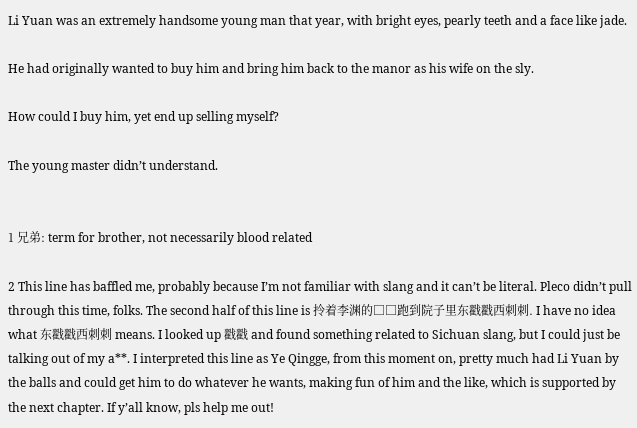Li Yuan was an extremely handsome young man that year, with bright eyes, pearly teeth and a face like jade.

He had originally wanted to buy him and bring him back to the manor as his wife on the sly.

How could I buy him, yet end up selling myself?

The young master didn’t understand.


1 兄弟: term for brother, not necessarily blood related

2 This line has baffled me, probably because I’m not familiar with slang and it can’t be literal. Pleco didn’t pull through this time, folks. The second half of this line is 拎着李渊的□□跑到院子里东戳戳西刺刺. I have no idea what 东戳戳西刺刺 means. I looked up 戳戳 and found something related to Sichuan slang, but I could just be talking out of my a**. I interpreted this line as Ye Qingge, from this moment on, pretty much had Li Yuan by the balls and could get him to do whatever he wants, making fun of him and the like, which is supported by the next chapter. If y’all know, pls help me out!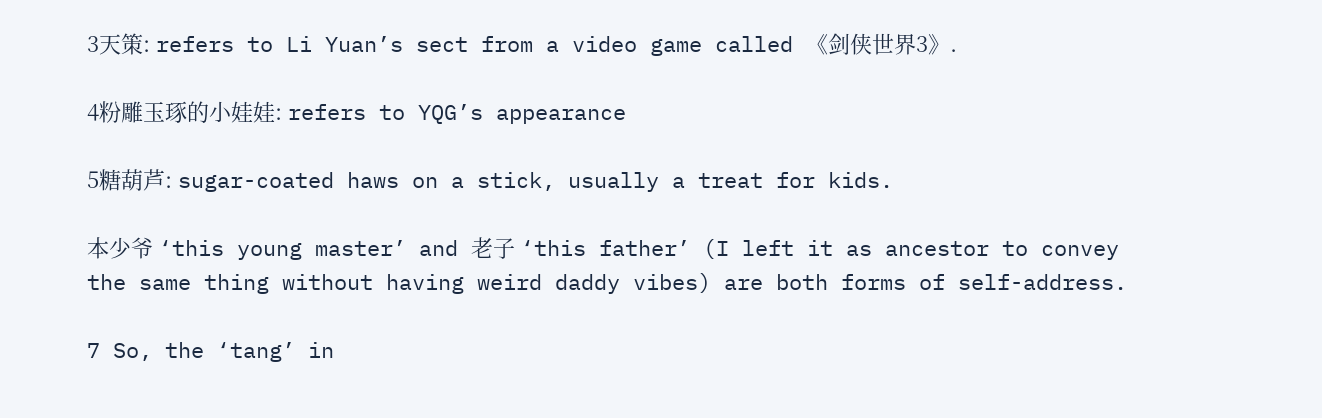3天策: refers to Li Yuan’s sect from a video game called 《剑侠世界3》.

4粉雕玉琢的小娃娃: refers to YQG’s appearance

5糖葫芦: sugar-coated haws on a stick, usually a treat for kids.

本少爷 ‘this young master’ and 老子 ‘this father’ (I left it as ancestor to convey the same thing without having weird daddy vibes) are both forms of self-address.

7 So, the ‘tang’ in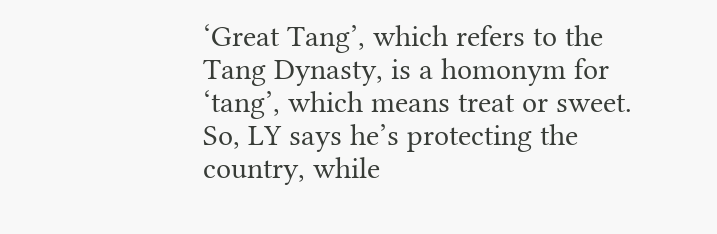‘Great Tang’, which refers to the Tang Dynasty, is a homonym for ‘tang’, which means treat or sweet. So, LY says he’s protecting the country, while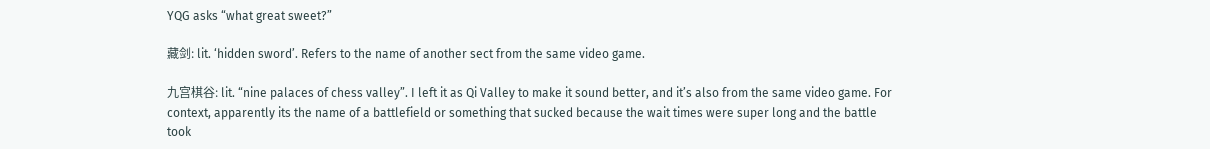YQG asks “what great sweet?”

藏剑: lit. ‘hidden sword’. Refers to the name of another sect from the same video game.

九宫棋谷: lit. “nine palaces of chess valley”. I left it as Qi Valley to make it sound better, and it’s also from the same video game. For context, apparently its the name of a battlefield or something that sucked because the wait times were super long and the battle took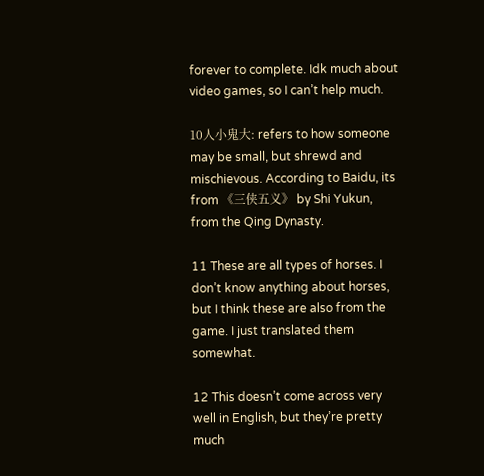forever to complete. Idk much about video games, so I can’t help much.

10人小鬼大: refers to how someone may be small, but shrewd and mischievous. According to Baidu, its from 《三侠五义》 by Shi Yukun, from the Qing Dynasty.

11 These are all types of horses. I don’t know anything about horses, but I think these are also from the game. I just translated them somewhat.

12 This doesn’t come across very well in English, but they’re pretty much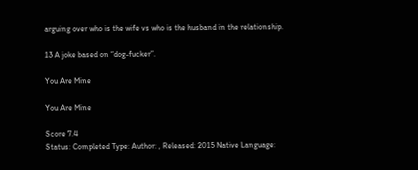arguing over who is the wife vs who is the husband in the relationship.

13 A joke based on “dog-fucker”.

You Are Mine

You Are Mine

Score 7.4
Status: Completed Type: Author: , Released: 2015 Native Language: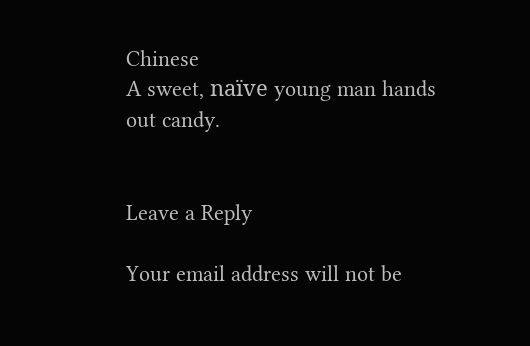Chinese
A sweet, naïve young man hands out candy.


Leave a Reply

Your email address will not be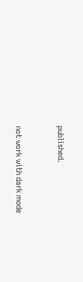published.


not work with dark mode